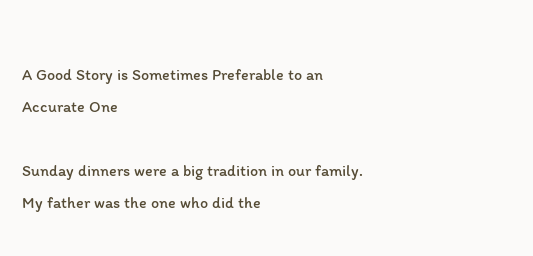A Good Story is Sometimes Preferable to an Accurate One

Sunday dinners were a big tradition in our family. My father was the one who did the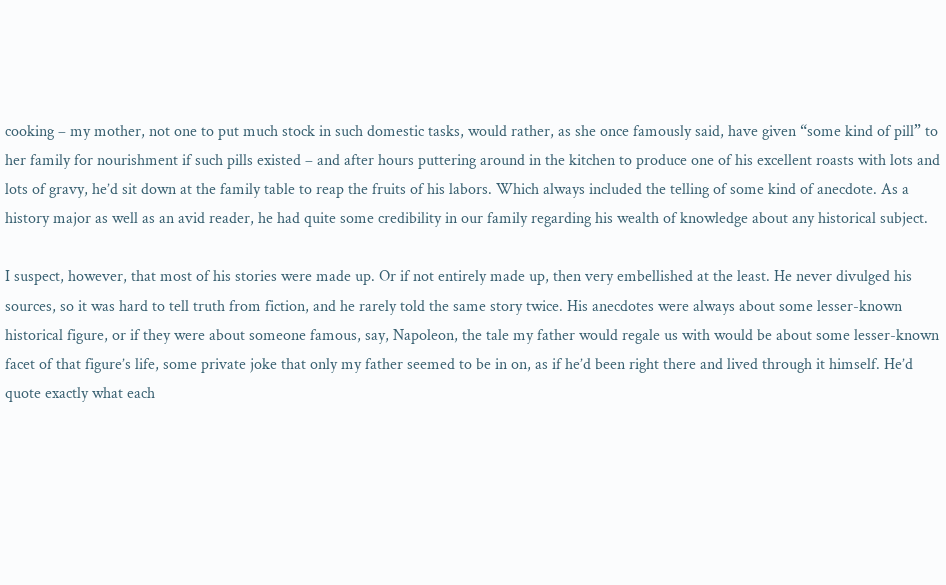cooking – my mother, not one to put much stock in such domestic tasks, would rather, as she once famously said, have given “some kind of pill” to her family for nourishment if such pills existed – and after hours puttering around in the kitchen to produce one of his excellent roasts with lots and lots of gravy, he’d sit down at the family table to reap the fruits of his labors. Which always included the telling of some kind of anecdote. As a history major as well as an avid reader, he had quite some credibility in our family regarding his wealth of knowledge about any historical subject.

I suspect, however, that most of his stories were made up. Or if not entirely made up, then very embellished at the least. He never divulged his sources, so it was hard to tell truth from fiction, and he rarely told the same story twice. His anecdotes were always about some lesser-known historical figure, or if they were about someone famous, say, Napoleon, the tale my father would regale us with would be about some lesser-known facet of that figure’s life, some private joke that only my father seemed to be in on, as if he’d been right there and lived through it himself. He’d quote exactly what each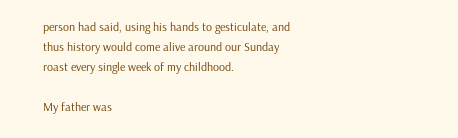person had said, using his hands to gesticulate, and thus history would come alive around our Sunday roast every single week of my childhood.

My father was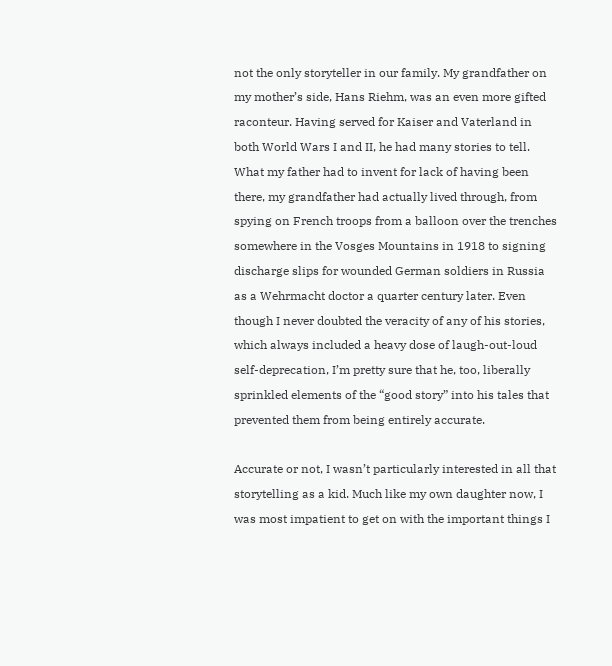not the only storyteller in our family. My grandfather on my mother’s side, Hans Riehm, was an even more gifted raconteur. Having served for Kaiser and Vaterland in both World Wars I and II, he had many stories to tell. What my father had to invent for lack of having been there, my grandfather had actually lived through, from spying on French troops from a balloon over the trenches somewhere in the Vosges Mountains in 1918 to signing discharge slips for wounded German soldiers in Russia as a Wehrmacht doctor a quarter century later. Even though I never doubted the veracity of any of his stories, which always included a heavy dose of laugh-out-loud self-deprecation, I’m pretty sure that he, too, liberally sprinkled elements of the “good story” into his tales that prevented them from being entirely accurate.

Accurate or not, I wasn’t particularly interested in all that storytelling as a kid. Much like my own daughter now, I was most impatient to get on with the important things I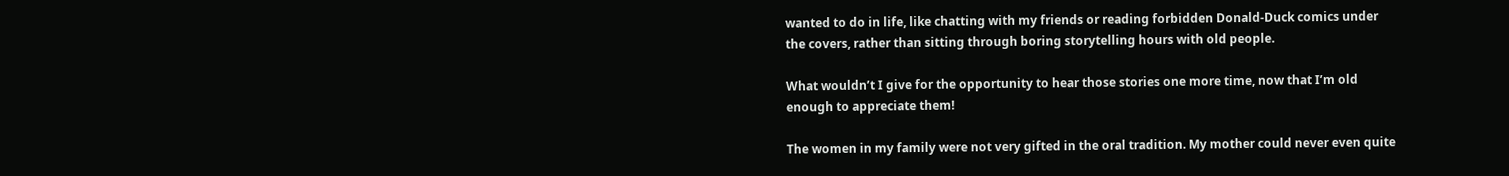wanted to do in life, like chatting with my friends or reading forbidden Donald-Duck comics under the covers, rather than sitting through boring storytelling hours with old people.

What wouldn’t I give for the opportunity to hear those stories one more time, now that I’m old enough to appreciate them!

The women in my family were not very gifted in the oral tradition. My mother could never even quite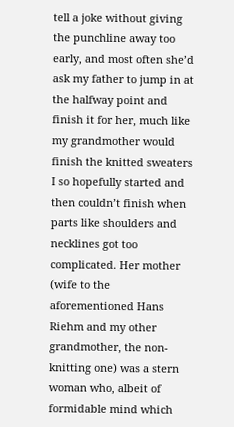tell a joke without giving the punchline away too early, and most often she’d ask my father to jump in at the halfway point and finish it for her, much like my grandmother would finish the knitted sweaters I so hopefully started and then couldn’t finish when parts like shoulders and necklines got too complicated. Her mother (wife to the aforementioned Hans Riehm and my other grandmother, the non-knitting one) was a stern woman who, albeit of formidable mind which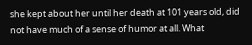she kept about her until her death at 101 years old, did not have much of a sense of humor at all. What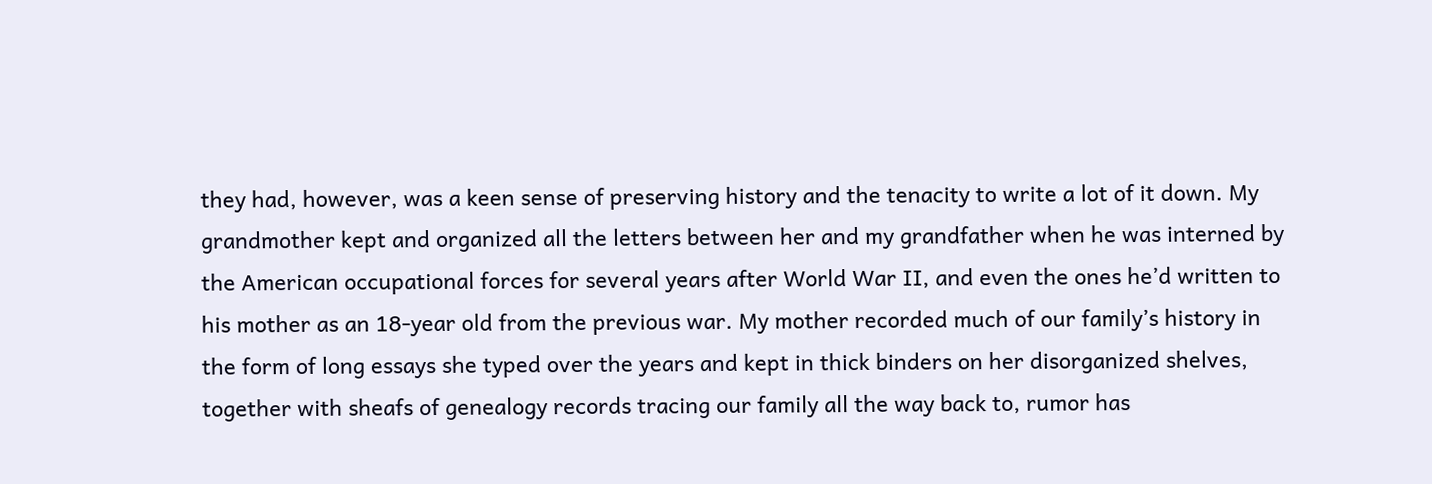they had, however, was a keen sense of preserving history and the tenacity to write a lot of it down. My grandmother kept and organized all the letters between her and my grandfather when he was interned by the American occupational forces for several years after World War II, and even the ones he’d written to his mother as an 18-year old from the previous war. My mother recorded much of our family’s history in the form of long essays she typed over the years and kept in thick binders on her disorganized shelves, together with sheafs of genealogy records tracing our family all the way back to, rumor has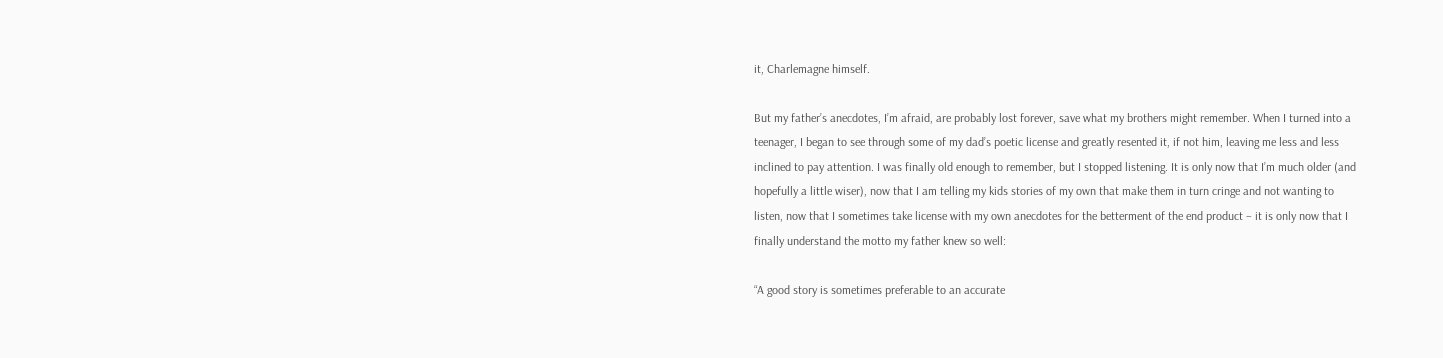it, Charlemagne himself.

But my father’s anecdotes, I’m afraid, are probably lost forever, save what my brothers might remember. When I turned into a teenager, I began to see through some of my dad’s poetic license and greatly resented it, if not him, leaving me less and less inclined to pay attention. I was finally old enough to remember, but I stopped listening. It is only now that I’m much older (and hopefully a little wiser), now that I am telling my kids stories of my own that make them in turn cringe and not wanting to listen, now that I sometimes take license with my own anecdotes for the betterment of the end product – it is only now that I finally understand the motto my father knew so well:

“A good story is sometimes preferable to an accurate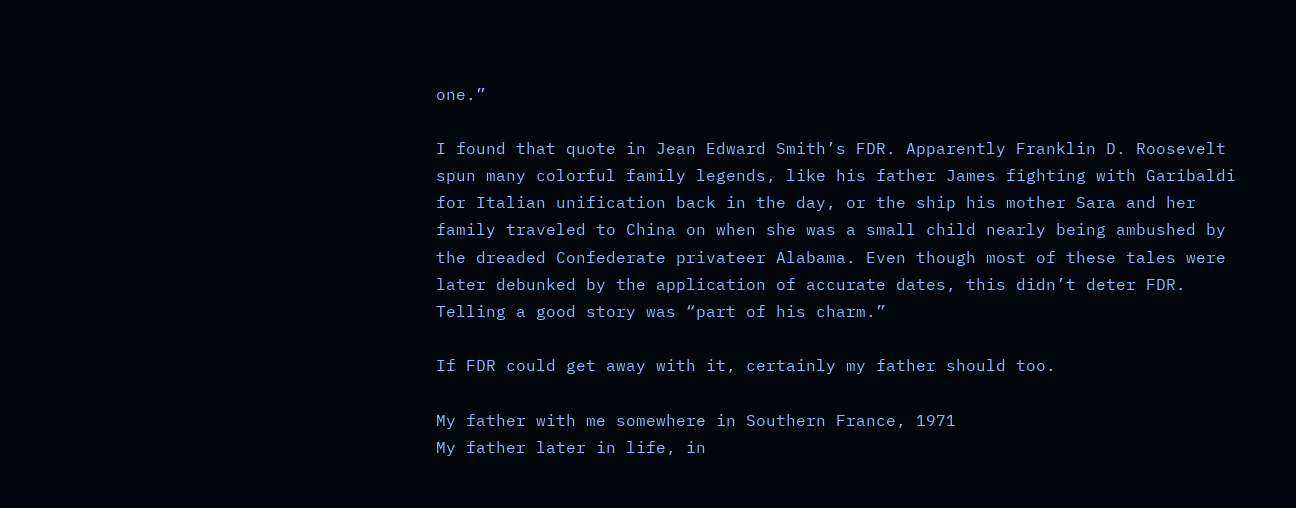one.”

I found that quote in Jean Edward Smith’s FDR. Apparently Franklin D. Roosevelt spun many colorful family legends, like his father James fighting with Garibaldi for Italian unification back in the day, or the ship his mother Sara and her family traveled to China on when she was a small child nearly being ambushed by the dreaded Confederate privateer Alabama. Even though most of these tales were later debunked by the application of accurate dates, this didn’t deter FDR. Telling a good story was “part of his charm.”

If FDR could get away with it, certainly my father should too.

My father with me somewhere in Southern France, 1971
My father later in life, in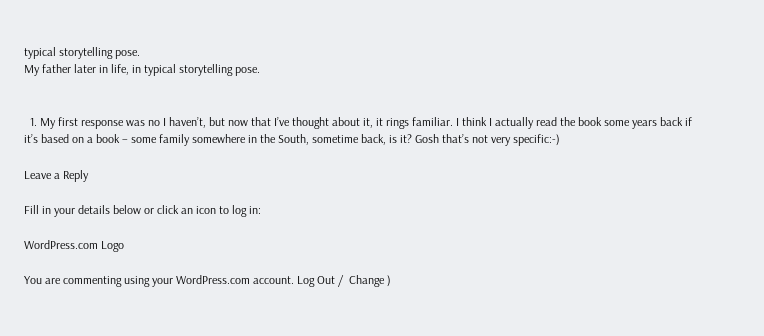typical storytelling pose.
My father later in life, in typical storytelling pose.


  1. My first response was no I haven’t, but now that I’ve thought about it, it rings familiar. I think I actually read the book some years back if it’s based on a book – some family somewhere in the South, sometime back, is it? Gosh that’s not very specific:-)

Leave a Reply

Fill in your details below or click an icon to log in:

WordPress.com Logo

You are commenting using your WordPress.com account. Log Out /  Change )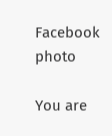Facebook photo

You are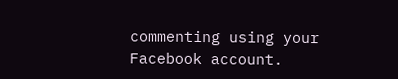commenting using your Facebook account.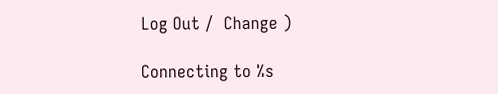Log Out /  Change )

Connecting to %s